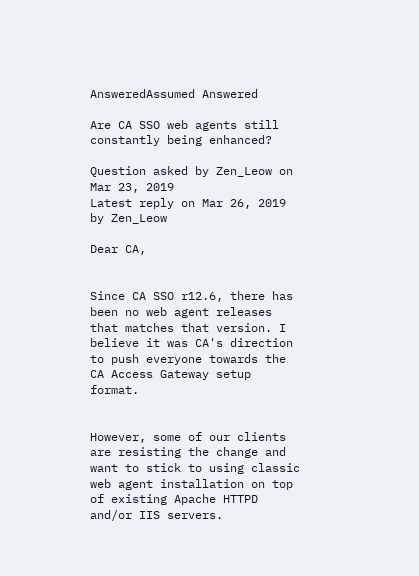AnsweredAssumed Answered

Are CA SSO web agents still constantly being enhanced?

Question asked by Zen_Leow on Mar 23, 2019
Latest reply on Mar 26, 2019 by Zen_Leow

Dear CA,


Since CA SSO r12.6, there has been no web agent releases that matches that version. I believe it was CA's direction to push everyone towards the CA Access Gateway setup format.


However, some of our clients are resisting the change and want to stick to using classic web agent installation on top of existing Apache HTTPD and/or IIS servers.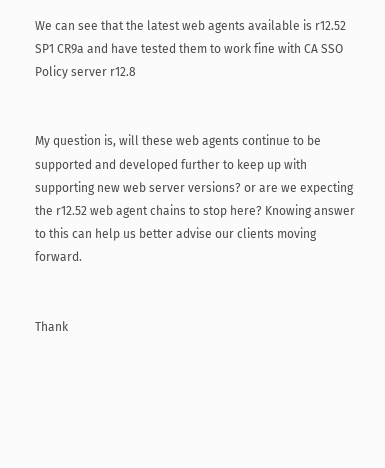We can see that the latest web agents available is r12.52 SP1 CR9a and have tested them to work fine with CA SSO Policy server r12.8


My question is, will these web agents continue to be supported and developed further to keep up with supporting new web server versions? or are we expecting the r12.52 web agent chains to stop here? Knowing answer to this can help us better advise our clients moving forward.


Thank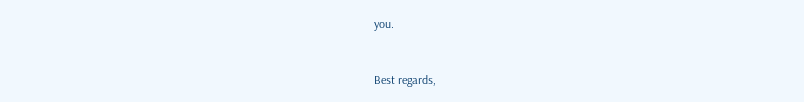you.


Best regards,